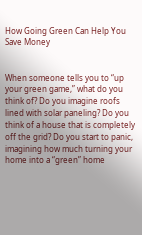How Going Green Can Help You Save Money


When someone tells you to “up your green game,” what do you think of? Do you imagine roofs lined with solar paneling? Do you think of a house that is completely off the grid? Do you start to panic, imagining how much turning your home into a “green” home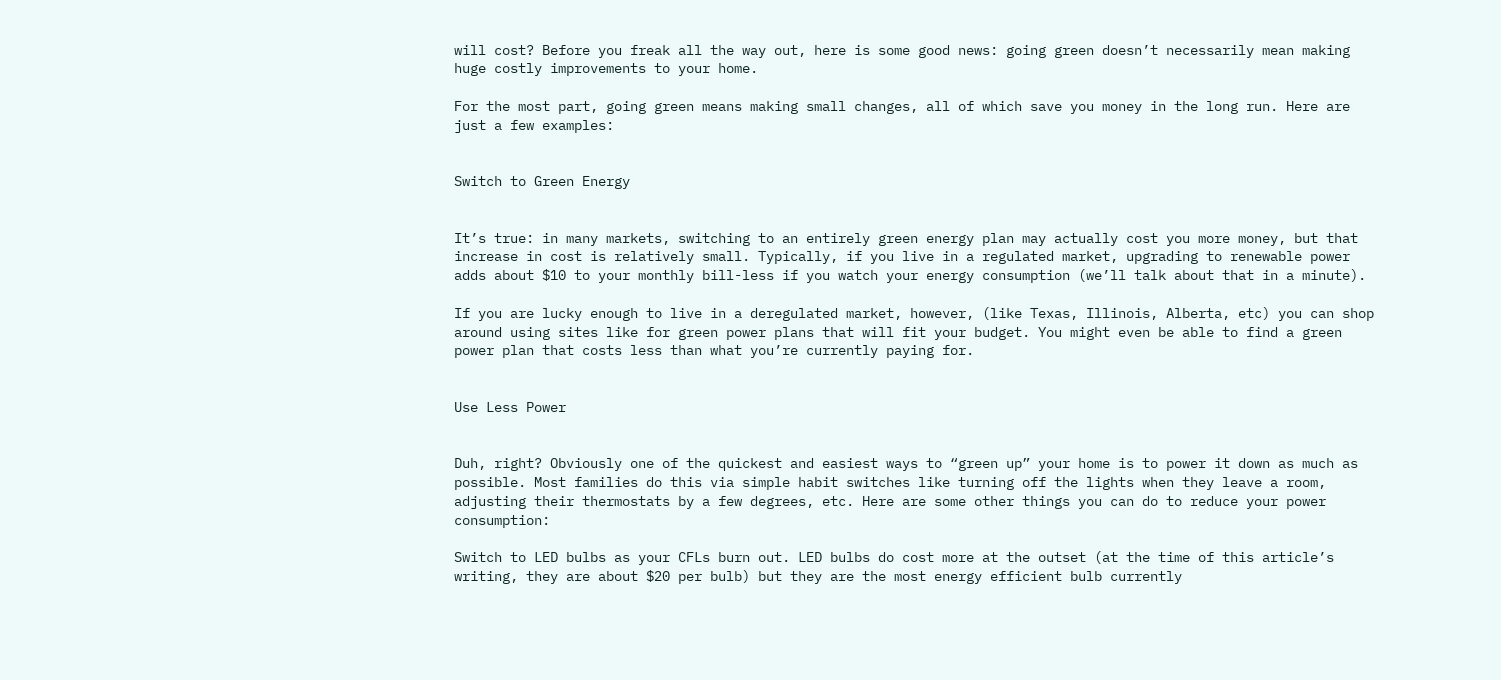will cost? Before you freak all the way out, here is some good news: going green doesn’t necessarily mean making huge costly improvements to your home.

For the most part, going green means making small changes, all of which save you money in the long run. Here are just a few examples:


Switch to Green Energy


It’s true: in many markets, switching to an entirely green energy plan may actually cost you more money, but that increase in cost is relatively small. Typically, if you live in a regulated market, upgrading to renewable power adds about $10 to your monthly bill-less if you watch your energy consumption (we’ll talk about that in a minute).

If you are lucky enough to live in a deregulated market, however, (like Texas, Illinois, Alberta, etc) you can shop around using sites like for green power plans that will fit your budget. You might even be able to find a green power plan that costs less than what you’re currently paying for.


Use Less Power


Duh, right? Obviously one of the quickest and easiest ways to “green up” your home is to power it down as much as possible. Most families do this via simple habit switches like turning off the lights when they leave a room, adjusting their thermostats by a few degrees, etc. Here are some other things you can do to reduce your power consumption:

Switch to LED bulbs as your CFLs burn out. LED bulbs do cost more at the outset (at the time of this article’s writing, they are about $20 per bulb) but they are the most energy efficient bulb currently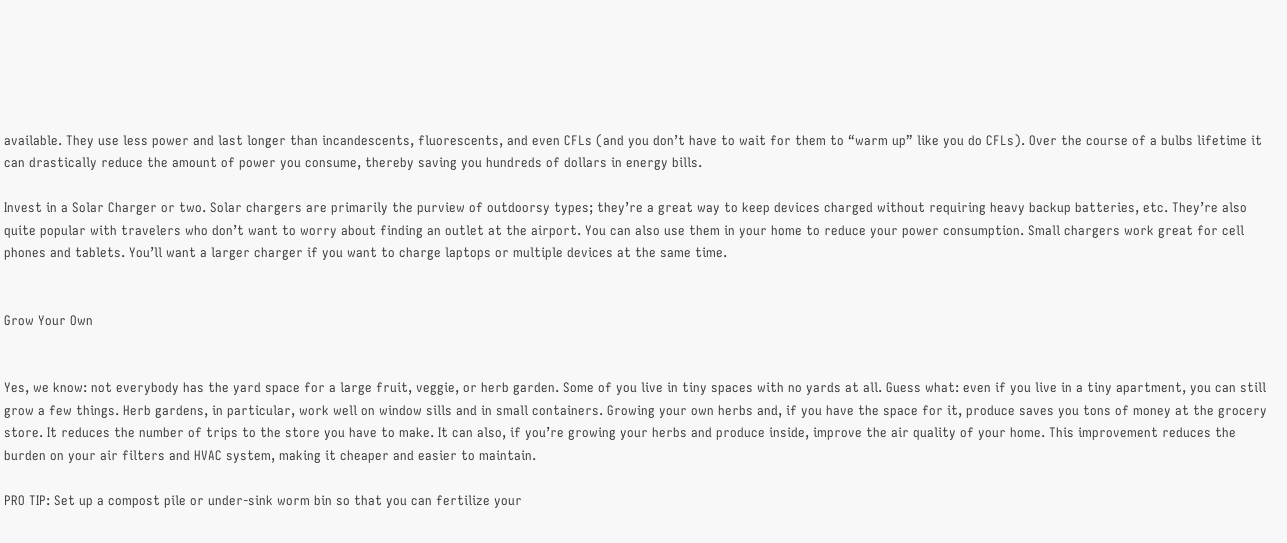available. They use less power and last longer than incandescents, fluorescents, and even CFLs (and you don’t have to wait for them to “warm up” like you do CFLs). Over the course of a bulbs lifetime it can drastically reduce the amount of power you consume, thereby saving you hundreds of dollars in energy bills.

Invest in a Solar Charger or two. Solar chargers are primarily the purview of outdoorsy types; they’re a great way to keep devices charged without requiring heavy backup batteries, etc. They’re also quite popular with travelers who don’t want to worry about finding an outlet at the airport. You can also use them in your home to reduce your power consumption. Small chargers work great for cell phones and tablets. You’ll want a larger charger if you want to charge laptops or multiple devices at the same time.


Grow Your Own


Yes, we know: not everybody has the yard space for a large fruit, veggie, or herb garden. Some of you live in tiny spaces with no yards at all. Guess what: even if you live in a tiny apartment, you can still grow a few things. Herb gardens, in particular, work well on window sills and in small containers. Growing your own herbs and, if you have the space for it, produce saves you tons of money at the grocery store. It reduces the number of trips to the store you have to make. It can also, if you’re growing your herbs and produce inside, improve the air quality of your home. This improvement reduces the burden on your air filters and HVAC system, making it cheaper and easier to maintain.

PRO TIP: Set up a compost pile or under-sink worm bin so that you can fertilize your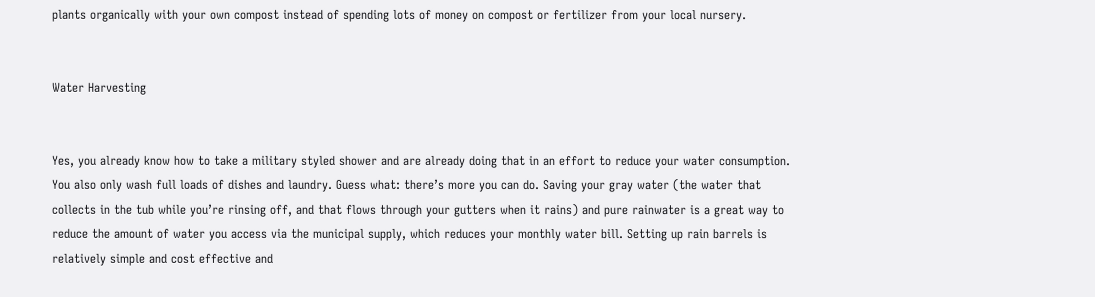plants organically with your own compost instead of spending lots of money on compost or fertilizer from your local nursery.


Water Harvesting


Yes, you already know how to take a military styled shower and are already doing that in an effort to reduce your water consumption. You also only wash full loads of dishes and laundry. Guess what: there’s more you can do. Saving your gray water (the water that collects in the tub while you’re rinsing off, and that flows through your gutters when it rains) and pure rainwater is a great way to reduce the amount of water you access via the municipal supply, which reduces your monthly water bill. Setting up rain barrels is relatively simple and cost effective and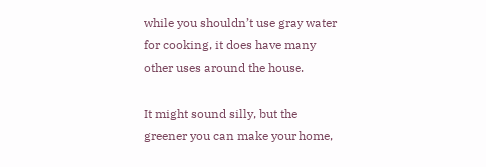while you shouldn’t use gray water for cooking, it does have many other uses around the house.

It might sound silly, but the greener you can make your home,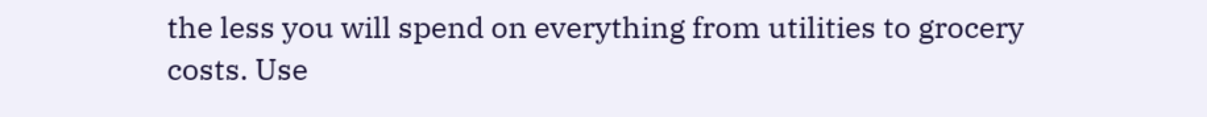the less you will spend on everything from utilities to grocery costs. Use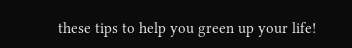these tips to help you green up your life!